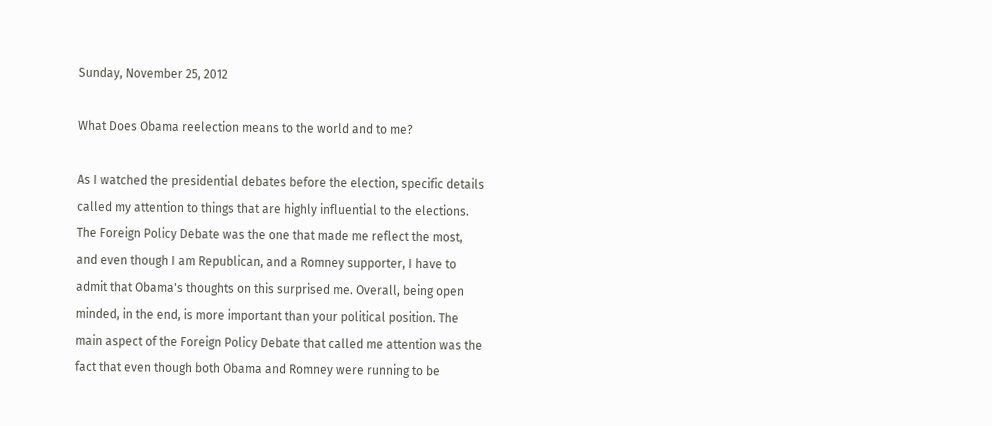Sunday, November 25, 2012

What Does Obama reelection means to the world and to me?

As I watched the presidential debates before the election, specific details called my attention to things that are highly influential to the elections. The Foreign Policy Debate was the one that made me reflect the most, and even though I am Republican, and a Romney supporter, I have to admit that Obama's thoughts on this surprised me. Overall, being open minded, in the end, is more important than your political position. The main aspect of the Foreign Policy Debate that called me attention was the fact that even though both Obama and Romney were running to be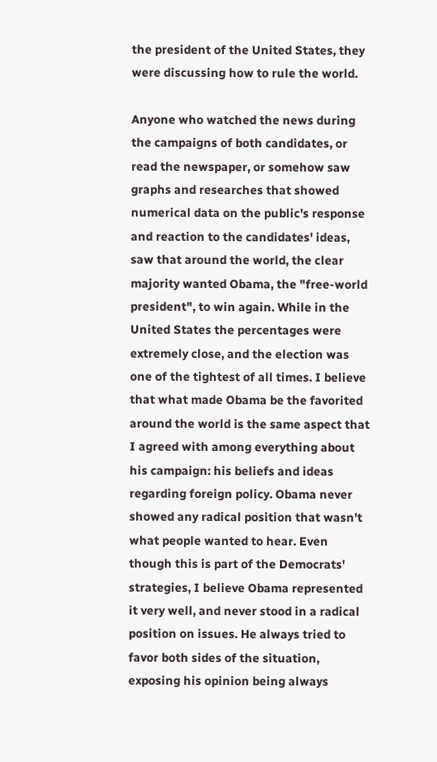the president of the United States, they were discussing how to rule the world.

Anyone who watched the news during the campaigns of both candidates, or read the newspaper, or somehow saw graphs and researches that showed numerical data on the public's response and reaction to the candidates' ideas, saw that around the world, the clear majority wanted Obama, the "free-world president", to win again. While in the United States the percentages were extremely close, and the election was one of the tightest of all times. I believe that what made Obama be the favorited around the world is the same aspect that I agreed with among everything about his campaign: his beliefs and ideas regarding foreign policy. Obama never showed any radical position that wasn't what people wanted to hear. Even though this is part of the Democrats' strategies, I believe Obama represented it very well, and never stood in a radical position on issues. He always tried to favor both sides of the situation, exposing his opinion being always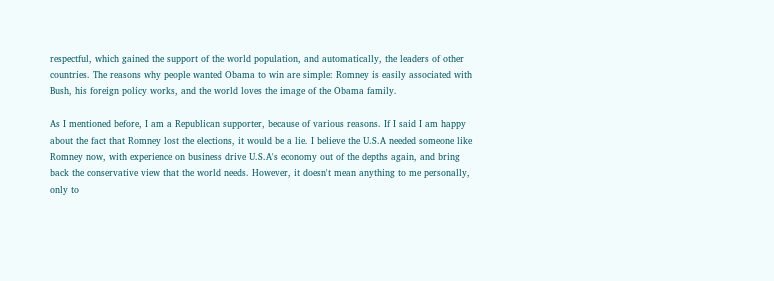respectful, which gained the support of the world population, and automatically, the leaders of other countries. The reasons why people wanted Obama to win are simple: Romney is easily associated with Bush, his foreign policy works, and the world loves the image of the Obama family.

As I mentioned before, I am a Republican supporter, because of various reasons. If I said I am happy about the fact that Romney lost the elections, it would be a lie. I believe the U.S.A needed someone like Romney now, with experience on business drive U.S.A's economy out of the depths again, and bring back the conservative view that the world needs. However, it doesn't mean anything to me personally, only to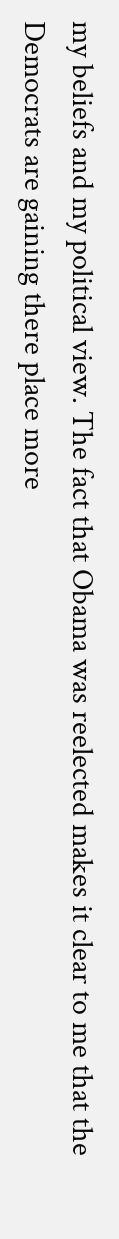my beliefs and my political view. The fact that Obama was reelected makes it clear to me that the Democrats are gaining there place more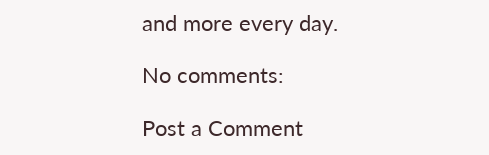and more every day.

No comments:

Post a Comment